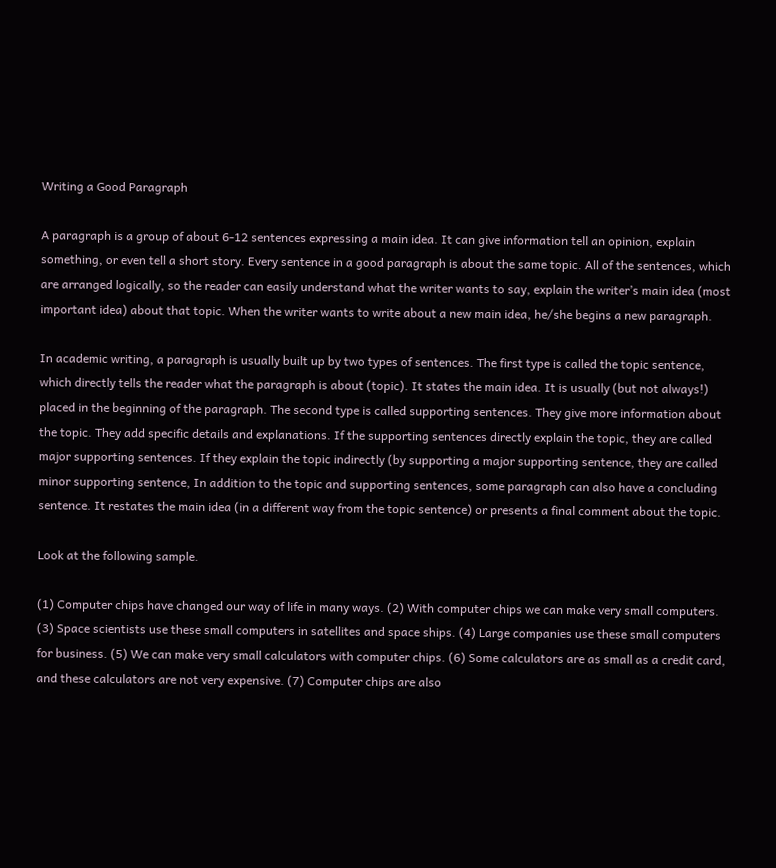Writing a Good Paragraph

A paragraph is a group of about 6-12 sentences expressing a main idea. It can give information tell an opinion, explain something, or even tell a short story. Every sentence in a good paragraph is about the same topic. All of the sentences, which are arranged logically, so the reader can easily understand what the writer wants to say, explain the writer’s main idea (most important idea) about that topic. When the writer wants to write about a new main idea, he/she begins a new paragraph.

In academic writing, a paragraph is usually built up by two types of sentences. The first type is called the topic sentence, which directly tells the reader what the paragraph is about (topic). It states the main idea. It is usually (but not always!) placed in the beginning of the paragraph. The second type is called supporting sentences. They give more information about the topic. They add specific details and explanations. If the supporting sentences directly explain the topic, they are called major supporting sentences. If they explain the topic indirectly (by supporting a major supporting sentence, they are called minor supporting sentence, In addition to the topic and supporting sentences, some paragraph can also have a concluding sentence. It restates the main idea (in a different way from the topic sentence) or presents a final comment about the topic.

Look at the following sample.

(1) Computer chips have changed our way of life in many ways. (2) With computer chips we can make very small computers. (3) Space scientists use these small computers in satellites and space ships. (4) Large companies use these small computers for business. (5) We can make very small calculators with computer chips. (6) Some calculators are as small as a credit card, and these calculators are not very expensive. (7) Computer chips are also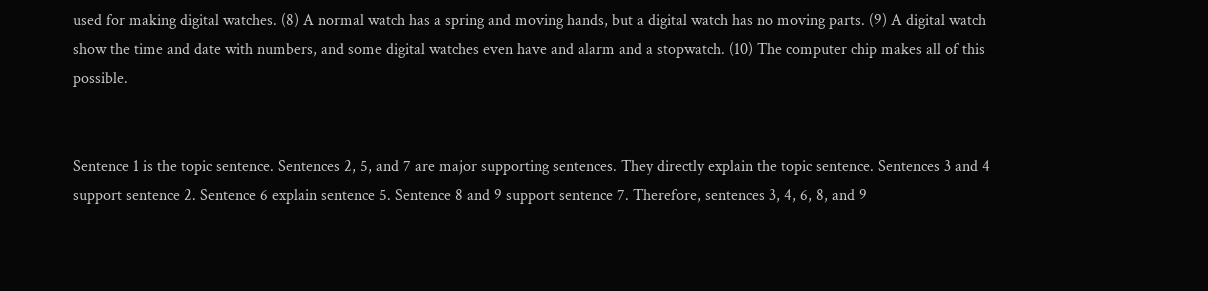used for making digital watches. (8) A normal watch has a spring and moving hands, but a digital watch has no moving parts. (9) A digital watch show the time and date with numbers, and some digital watches even have and alarm and a stopwatch. (10) The computer chip makes all of this possible.


Sentence 1 is the topic sentence. Sentences 2, 5, and 7 are major supporting sentences. They directly explain the topic sentence. Sentences 3 and 4 support sentence 2. Sentence 6 explain sentence 5. Sentence 8 and 9 support sentence 7. Therefore, sentences 3, 4, 6, 8, and 9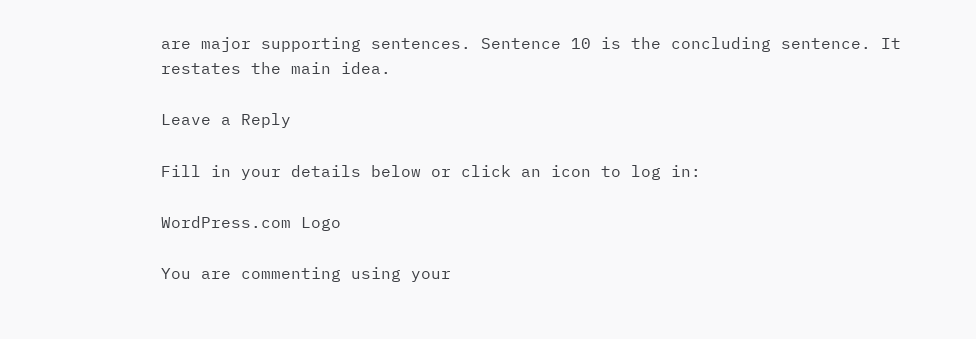are major supporting sentences. Sentence 10 is the concluding sentence. It restates the main idea.

Leave a Reply

Fill in your details below or click an icon to log in:

WordPress.com Logo

You are commenting using your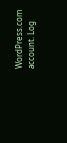WordPress.com account. Log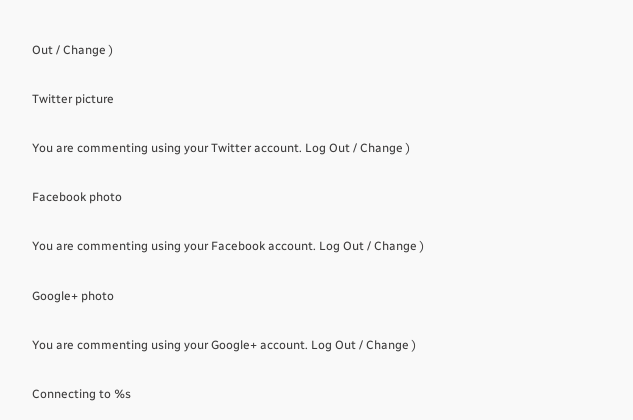Out / Change )

Twitter picture

You are commenting using your Twitter account. Log Out / Change )

Facebook photo

You are commenting using your Facebook account. Log Out / Change )

Google+ photo

You are commenting using your Google+ account. Log Out / Change )

Connecting to %s